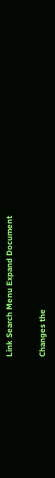Link Search Menu Expand Document


Changes the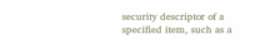security descriptor of a specified item, such as a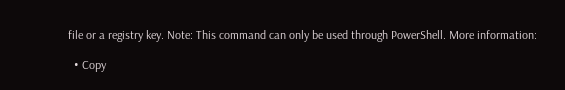file or a registry key. Note: This command can only be used through PowerShell. More information:

  • Copy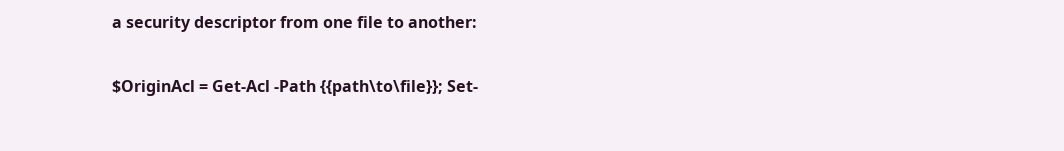a security descriptor from one file to another:

$OriginAcl = Get-Acl -Path {{path\to\file}}; Set-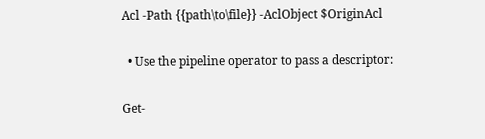Acl -Path {{path\to\file}} -AclObject $OriginAcl

  • Use the pipeline operator to pass a descriptor:

Get-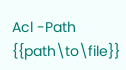Acl -Path {{path\to\file}}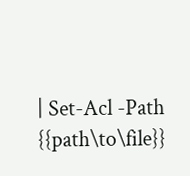| Set-Acl -Path {{path\to\file}}